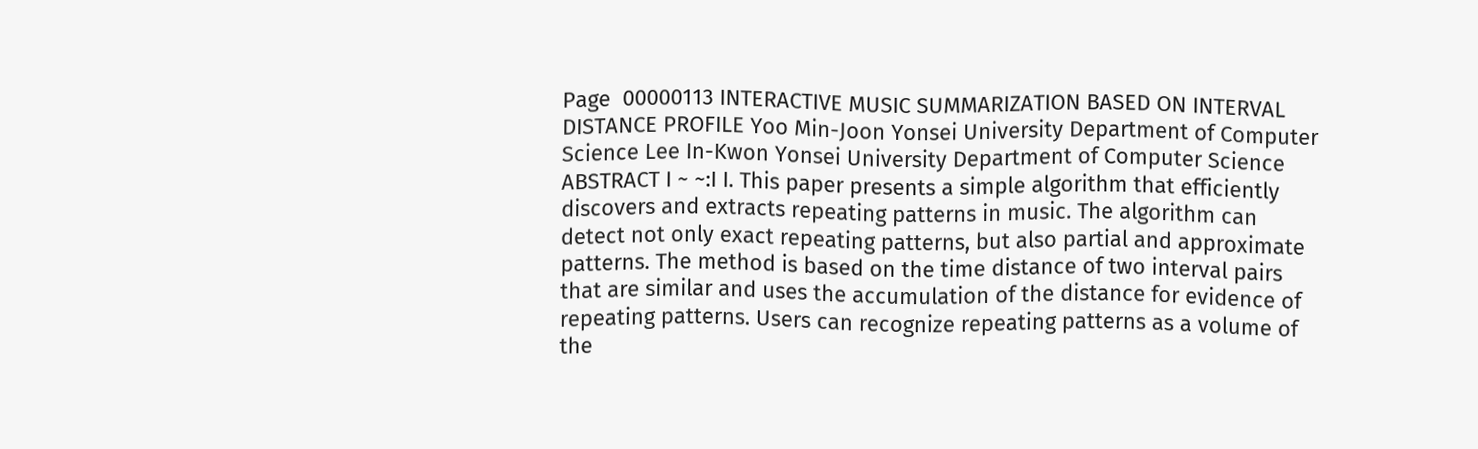Page  00000113 INTERACTIVE MUSIC SUMMARIZATION BASED ON INTERVAL DISTANCE PROFILE Yoo Min-Joon Yonsei University Department of Computer Science Lee In-Kwon Yonsei University Department of Computer Science ABSTRACT I ~ ~:I I. This paper presents a simple algorithm that efficiently discovers and extracts repeating patterns in music. The algorithm can detect not only exact repeating patterns, but also partial and approximate patterns. The method is based on the time distance of two interval pairs that are similar and uses the accumulation of the distance for evidence of repeating patterns. Users can recognize repeating patterns as a volume of the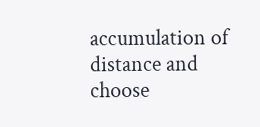accumulation of distance and choose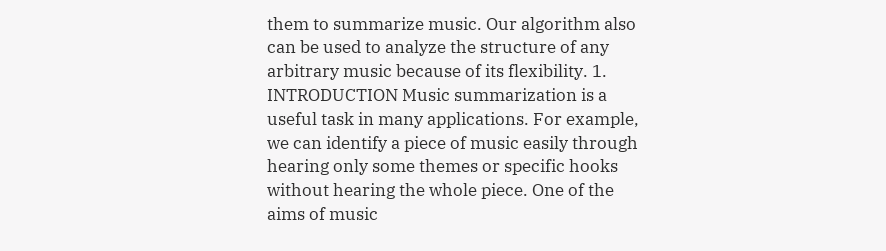them to summarize music. Our algorithm also can be used to analyze the structure of any arbitrary music because of its flexibility. 1. INTRODUCTION Music summarization is a useful task in many applications. For example, we can identify a piece of music easily through hearing only some themes or specific hooks without hearing the whole piece. One of the aims of music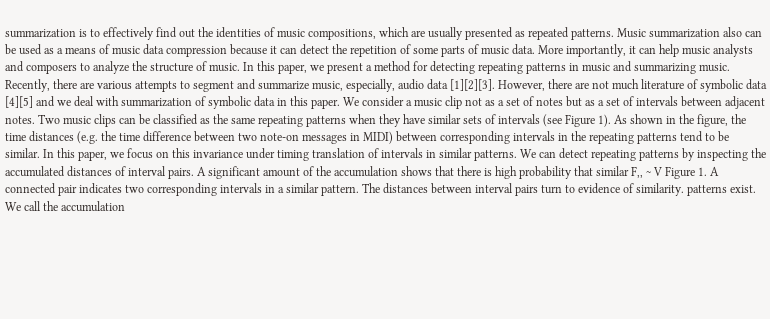summarization is to effectively find out the identities of music compositions, which are usually presented as repeated patterns. Music summarization also can be used as a means of music data compression because it can detect the repetition of some parts of music data. More importantly, it can help music analysts and composers to analyze the structure of music. In this paper, we present a method for detecting repeating patterns in music and summarizing music. Recently, there are various attempts to segment and summarize music, especially, audio data [1][2][3]. However, there are not much literature of symbolic data [4][5] and we deal with summarization of symbolic data in this paper. We consider a music clip not as a set of notes but as a set of intervals between adjacent notes. Two music clips can be classified as the same repeating patterns when they have similar sets of intervals (see Figure 1). As shown in the figure, the time distances (e.g. the time difference between two note-on messages in MIDI) between corresponding intervals in the repeating patterns tend to be similar. In this paper, we focus on this invariance under timing translation of intervals in similar patterns. We can detect repeating patterns by inspecting the accumulated distances of interval pairs. A significant amount of the accumulation shows that there is high probability that similar F,, ~ V Figure 1. A connected pair indicates two corresponding intervals in a similar pattern. The distances between interval pairs turn to evidence of similarity. patterns exist. We call the accumulation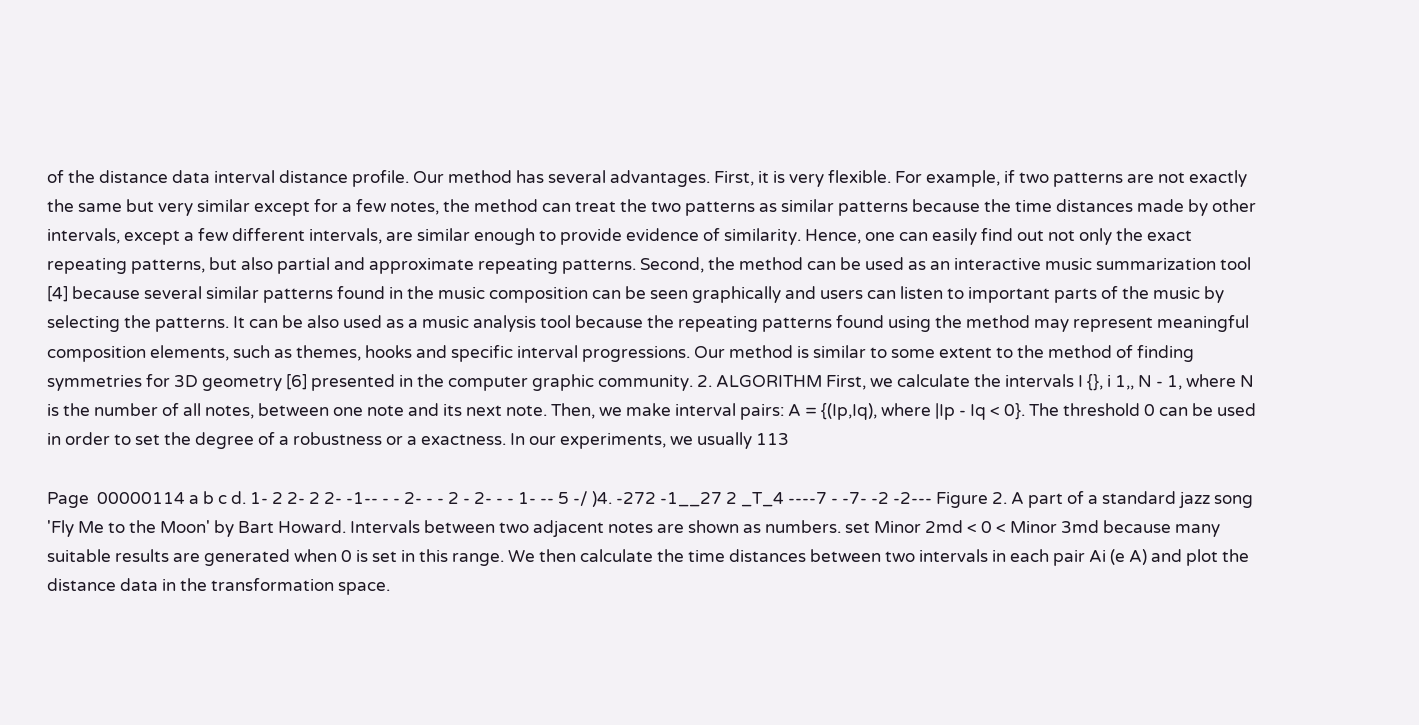of the distance data interval distance profile. Our method has several advantages. First, it is very flexible. For example, if two patterns are not exactly the same but very similar except for a few notes, the method can treat the two patterns as similar patterns because the time distances made by other intervals, except a few different intervals, are similar enough to provide evidence of similarity. Hence, one can easily find out not only the exact repeating patterns, but also partial and approximate repeating patterns. Second, the method can be used as an interactive music summarization tool [4] because several similar patterns found in the music composition can be seen graphically and users can listen to important parts of the music by selecting the patterns. It can be also used as a music analysis tool because the repeating patterns found using the method may represent meaningful composition elements, such as themes, hooks and specific interval progressions. Our method is similar to some extent to the method of finding symmetries for 3D geometry [6] presented in the computer graphic community. 2. ALGORITHM First, we calculate the intervals I {}, i 1,, N - 1, where N is the number of all notes, between one note and its next note. Then, we make interval pairs: A = {(Ip,Iq), where |Ip - Iq < 0}. The threshold 0 can be used in order to set the degree of a robustness or a exactness. In our experiments, we usually 113

Page  00000114 a b c d. 1- 2 2- 2 2- -1-- - - 2- - - 2 - 2- - - 1- -- 5 -/ )4. -272 -1__27 2 _T_4 ----7 - -7- -2 -2--- Figure 2. A part of a standard jazz song 'Fly Me to the Moon' by Bart Howard. Intervals between two adjacent notes are shown as numbers. set Minor 2md < 0 < Minor 3md because many suitable results are generated when 0 is set in this range. We then calculate the time distances between two intervals in each pair Ai (e A) and plot the distance data in the transformation space.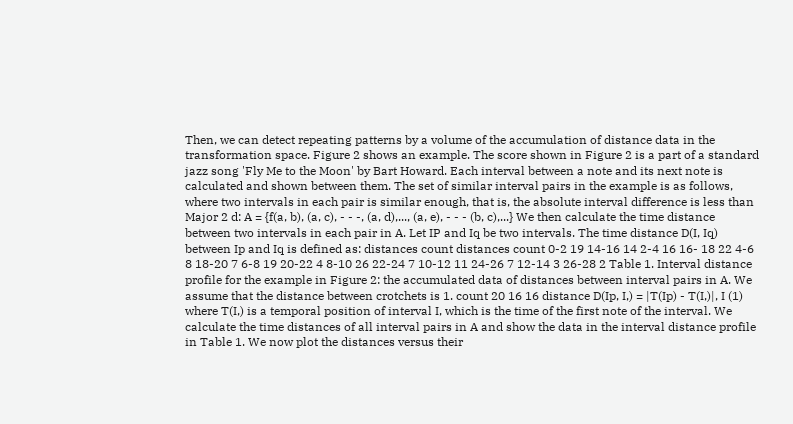Then, we can detect repeating patterns by a volume of the accumulation of distance data in the transformation space. Figure 2 shows an example. The score shown in Figure 2 is a part of a standard jazz song 'Fly Me to the Moon' by Bart Howard. Each interval between a note and its next note is calculated and shown between them. The set of similar interval pairs in the example is as follows, where two intervals in each pair is similar enough, that is, the absolute interval difference is less than Major 2 d: A = {f(a, b), (a, c), - - -, (a, d),..., (a, e), - - - (b, c),...} We then calculate the time distance between two intervals in each pair in A. Let IP and Iq be two intervals. The time distance D(I, Iq) between Ip and Iq is defined as: distances count distances count 0-2 19 14-16 14 2-4 16 16- 18 22 4-6 8 18-20 7 6-8 19 20-22 4 8-10 26 22-24 7 10-12 11 24-26 7 12-14 3 26-28 2 Table 1. Interval distance profile for the example in Figure 2: the accumulated data of distances between interval pairs in A. We assume that the distance between crotchets is 1. count 20 16 16 distance D(Ip, I,) = |T(Ip) - T(I,)|, I (1) where T(I,) is a temporal position of interval I, which is the time of the first note of the interval. We calculate the time distances of all interval pairs in A and show the data in the interval distance profile in Table 1. We now plot the distances versus their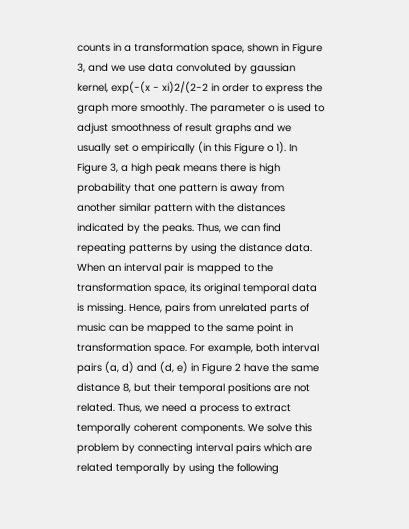counts in a transformation space, shown in Figure 3, and we use data convoluted by gaussian kernel, exp(-(x - xi)2/(2-2 in order to express the graph more smoothly. The parameter o is used to adjust smoothness of result graphs and we usually set o empirically (in this Figure o 1). In Figure 3, a high peak means there is high probability that one pattern is away from another similar pattern with the distances indicated by the peaks. Thus, we can find repeating patterns by using the distance data. When an interval pair is mapped to the transformation space, its original temporal data is missing. Hence, pairs from unrelated parts of music can be mapped to the same point in transformation space. For example, both interval pairs (a, d) and (d, e) in Figure 2 have the same distance 8, but their temporal positions are not related. Thus, we need a process to extract temporally coherent components. We solve this problem by connecting interval pairs which are related temporally by using the following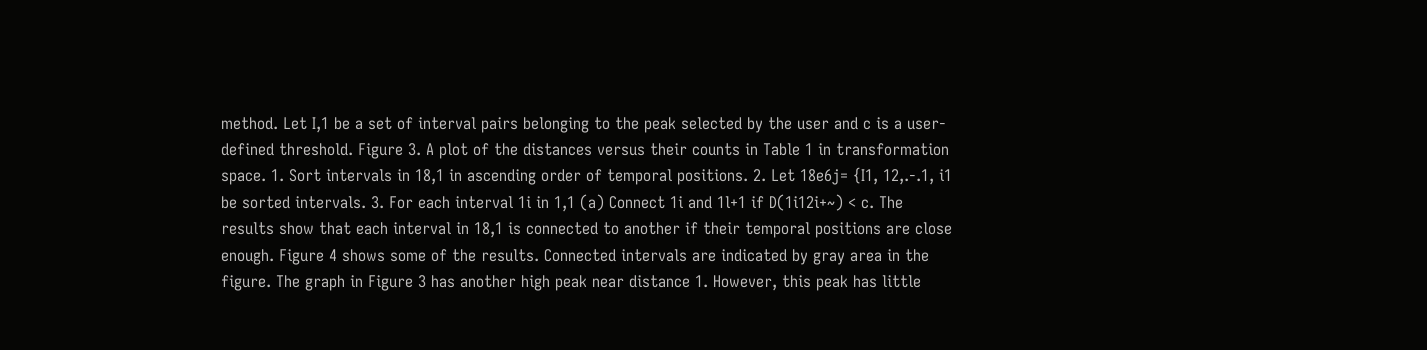method. Let I,1 be a set of interval pairs belonging to the peak selected by the user and c is a user-defined threshold. Figure 3. A plot of the distances versus their counts in Table 1 in transformation space. 1. Sort intervals in 18,1 in ascending order of temporal positions. 2. Let 18e6j= {I1, 12,.-.1, i1 be sorted intervals. 3. For each interval 1i in 1,1 (a) Connect 1i and 1l+1 if D(1i12i+~) < c. The results show that each interval in 18,1 is connected to another if their temporal positions are close enough. Figure 4 shows some of the results. Connected intervals are indicated by gray area in the figure. The graph in Figure 3 has another high peak near distance 1. However, this peak has little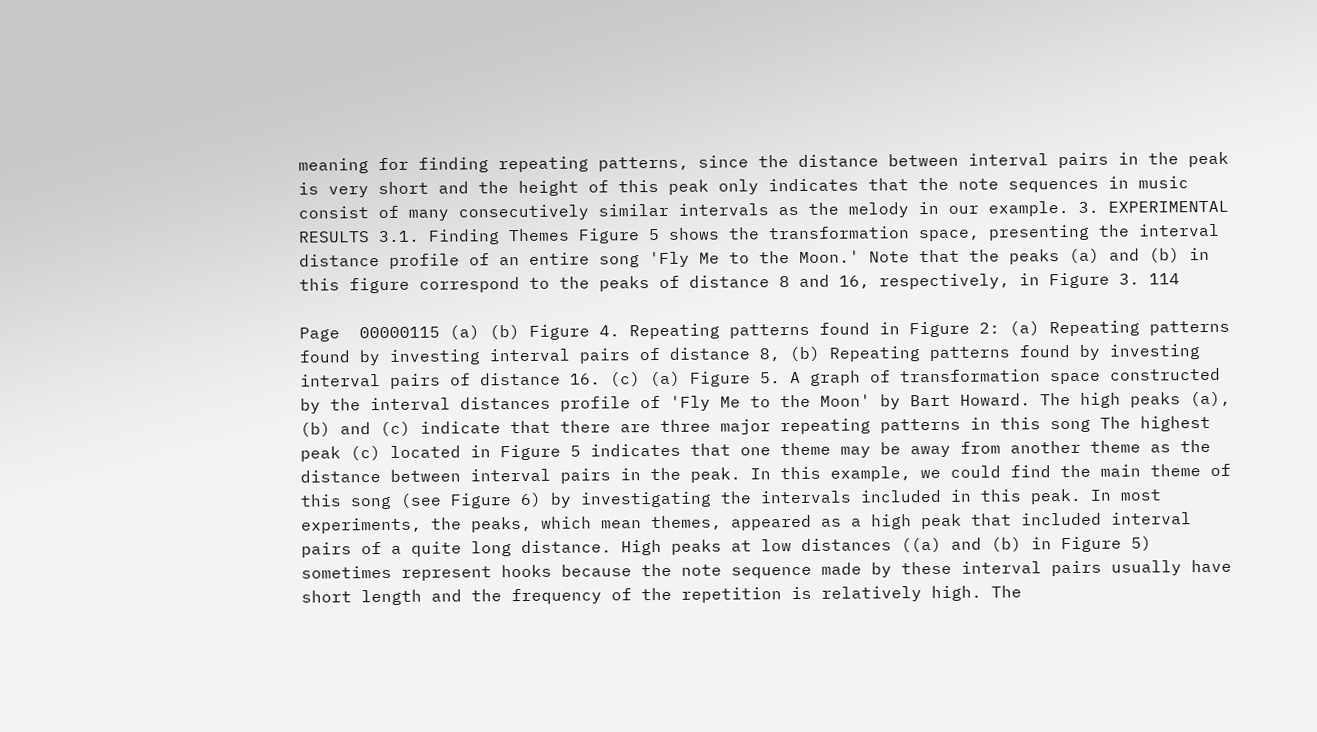meaning for finding repeating patterns, since the distance between interval pairs in the peak is very short and the height of this peak only indicates that the note sequences in music consist of many consecutively similar intervals as the melody in our example. 3. EXPERIMENTAL RESULTS 3.1. Finding Themes Figure 5 shows the transformation space, presenting the interval distance profile of an entire song 'Fly Me to the Moon.' Note that the peaks (a) and (b) in this figure correspond to the peaks of distance 8 and 16, respectively, in Figure 3. 114

Page  00000115 (a) (b) Figure 4. Repeating patterns found in Figure 2: (a) Repeating patterns found by investing interval pairs of distance 8, (b) Repeating patterns found by investing interval pairs of distance 16. (c) (a) Figure 5. A graph of transformation space constructed by the interval distances profile of 'Fly Me to the Moon' by Bart Howard. The high peaks (a), (b) and (c) indicate that there are three major repeating patterns in this song The highest peak (c) located in Figure 5 indicates that one theme may be away from another theme as the distance between interval pairs in the peak. In this example, we could find the main theme of this song (see Figure 6) by investigating the intervals included in this peak. In most experiments, the peaks, which mean themes, appeared as a high peak that included interval pairs of a quite long distance. High peaks at low distances ((a) and (b) in Figure 5) sometimes represent hooks because the note sequence made by these interval pairs usually have short length and the frequency of the repetition is relatively high. The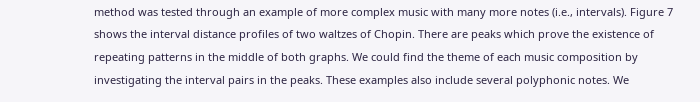method was tested through an example of more complex music with many more notes (i.e., intervals). Figure 7 shows the interval distance profiles of two waltzes of Chopin. There are peaks which prove the existence of repeating patterns in the middle of both graphs. We could find the theme of each music composition by investigating the interval pairs in the peaks. These examples also include several polyphonic notes. We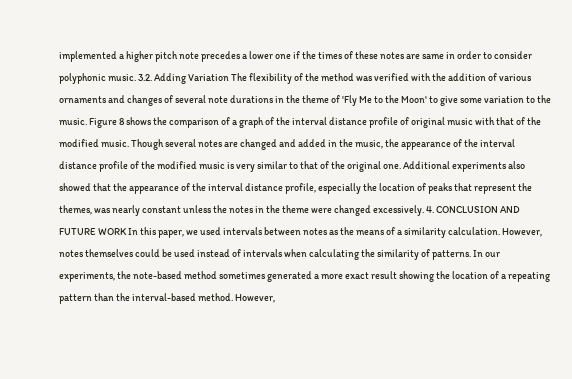implemented a higher pitch note precedes a lower one if the times of these notes are same in order to consider polyphonic music. 3.2. Adding Variation The flexibility of the method was verified with the addition of various ornaments and changes of several note durations in the theme of 'Fly Me to the Moon' to give some variation to the music. Figure 8 shows the comparison of a graph of the interval distance profile of original music with that of the modified music. Though several notes are changed and added in the music, the appearance of the interval distance profile of the modified music is very similar to that of the original one. Additional experiments also showed that the appearance of the interval distance profile, especially the location of peaks that represent the themes, was nearly constant unless the notes in the theme were changed excessively. 4. CONCLUSION AND FUTURE WORK In this paper, we used intervals between notes as the means of a similarity calculation. However, notes themselves could be used instead of intervals when calculating the similarity of patterns. In our experiments, the note-based method sometimes generated a more exact result showing the location of a repeating pattern than the interval-based method. However,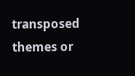transposed themes or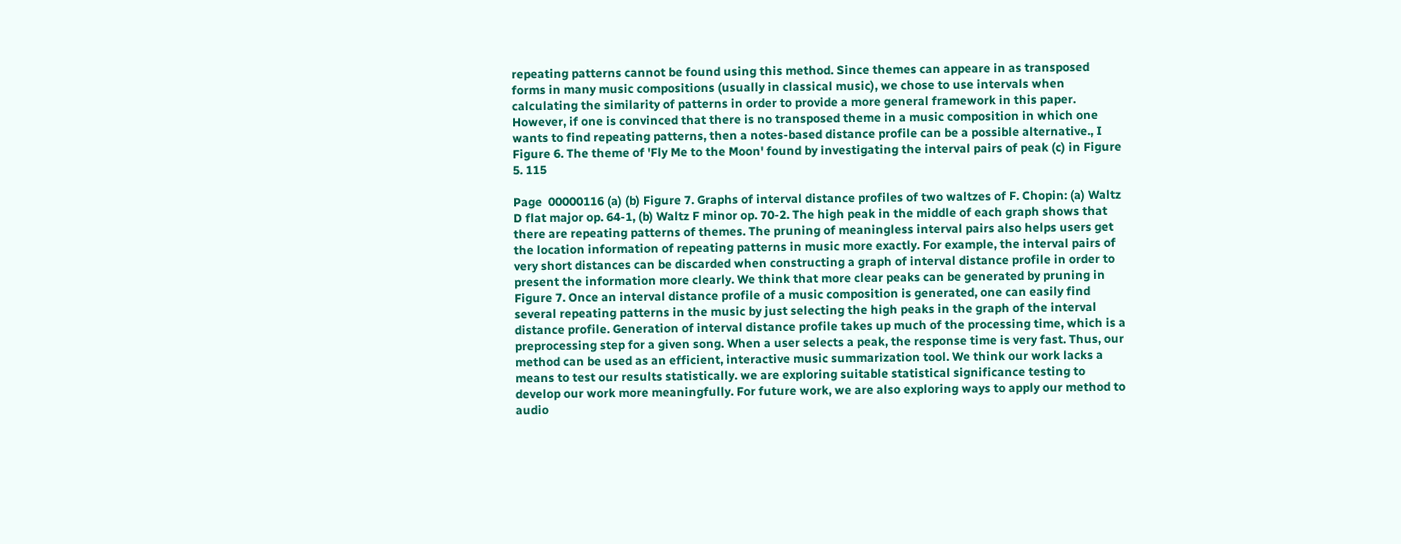repeating patterns cannot be found using this method. Since themes can appeare in as transposed forms in many music compositions (usually in classical music), we chose to use intervals when calculating the similarity of patterns in order to provide a more general framework in this paper. However, if one is convinced that there is no transposed theme in a music composition in which one wants to find repeating patterns, then a notes-based distance profile can be a possible alternative., I Figure 6. The theme of 'Fly Me to the Moon' found by investigating the interval pairs of peak (c) in Figure 5. 115

Page  00000116 (a) (b) Figure 7. Graphs of interval distance profiles of two waltzes of F. Chopin: (a) Waltz D flat major op. 64-1, (b) Waltz F minor op. 70-2. The high peak in the middle of each graph shows that there are repeating patterns of themes. The pruning of meaningless interval pairs also helps users get the location information of repeating patterns in music more exactly. For example, the interval pairs of very short distances can be discarded when constructing a graph of interval distance profile in order to present the information more clearly. We think that more clear peaks can be generated by pruning in Figure 7. Once an interval distance profile of a music composition is generated, one can easily find several repeating patterns in the music by just selecting the high peaks in the graph of the interval distance profile. Generation of interval distance profile takes up much of the processing time, which is a preprocessing step for a given song. When a user selects a peak, the response time is very fast. Thus, our method can be used as an efficient, interactive music summarization tool. We think our work lacks a means to test our results statistically. we are exploring suitable statistical significance testing to develop our work more meaningfully. For future work, we are also exploring ways to apply our method to audio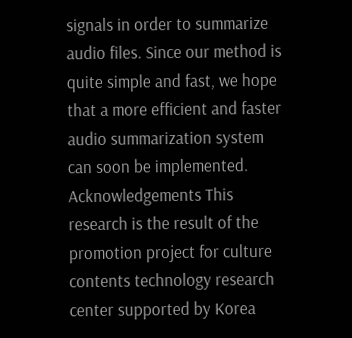signals in order to summarize audio files. Since our method is quite simple and fast, we hope that a more efficient and faster audio summarization system can soon be implemented. Acknowledgements This research is the result of the promotion project for culture contents technology research center supported by Korea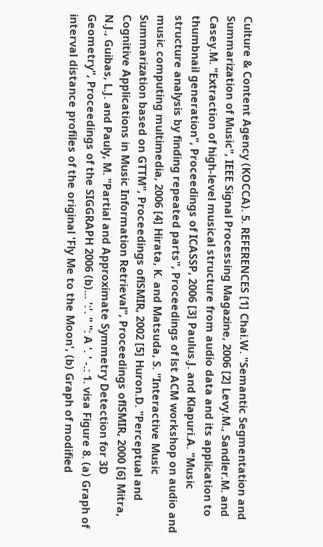Culture & Content Agency (KOCCA). 5. REFERENCES [1] Chai.W. "Semantic Segmentation and Summarization of Music", IEEE Signal Processing Magazine, 2006 [2] Levy.M., Sandler.M. and Casey.M. "Extraction of high-level musical structure from audio data and its application to thumbnail generation", Proceedings of ICASSP, 2006 [3] Paulus.J. and Klapuri.A. "Music structure analysis by finding repeated parts", Proceedings of lst ACM workshop on audio and music computing multimedia, 2006 [4] Hirata, K. and Matsuda, S. "Interactive Music Summarization based on GTTM", Proceedings oflSMIR, 2002 [5] Huron.D. "Perceptual and Cognitive Applications in Music Information Retrieval", Proceedings oflSMIR, 2000 [6] Mitra, N.J., Guibas, L.J. and Pauly, M. "Partial and Approximate Symmetry Detection for 3D Geometry", Proceedings of the SIGGRAPH 2006 (b)... ':'. " ": A '. ' -.: 1. visa Figure 8. (a) Graph of interval distance profiles of the original 'Fly Me to the Moon', (b) Graph of modified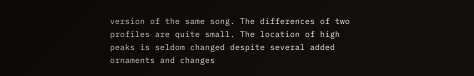version of the same song. The differences of two profiles are quite small. The location of high peaks is seldom changed despite several added ornaments and changes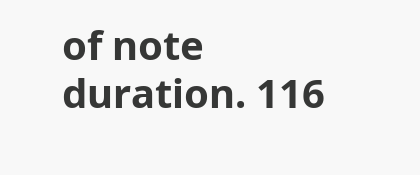of note duration. 116